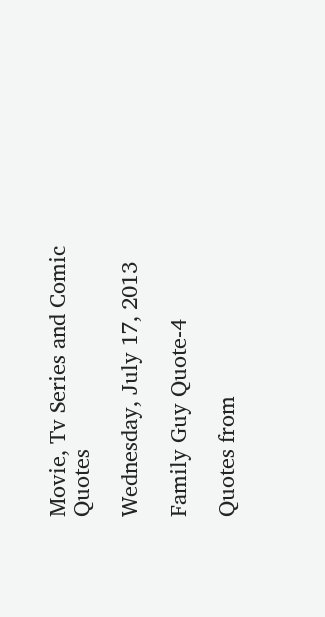Movie, Tv Series and Comic Quotes

Wednesday, July 17, 2013

Family Guy Quote-4

Quotes from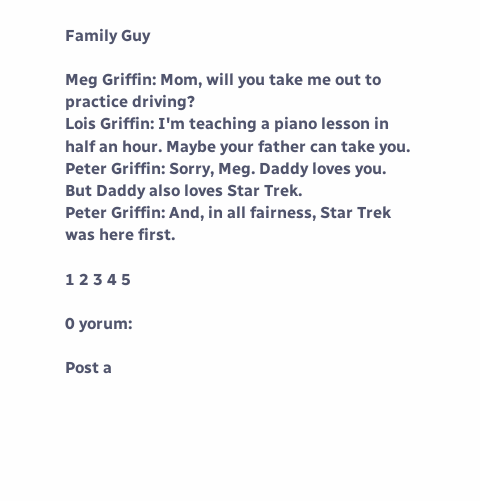Family Guy

Meg Griffin: Mom, will you take me out to practice driving?
Lois Griffin: I'm teaching a piano lesson in half an hour. Maybe your father can take you.
Peter Griffin: Sorry, Meg. Daddy loves you. But Daddy also loves Star Trek.
Peter Griffin: And, in all fairness, Star Trek was here first.

1 2 3 4 5

0 yorum:

Post a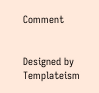Comment


Designed by Templateism